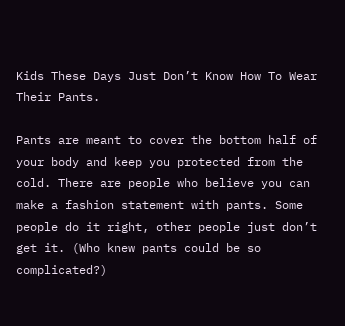Kids These Days Just Don’t Know How To Wear Their Pants.

Pants are meant to cover the bottom half of your body and keep you protected from the cold. There are people who believe you can make a fashion statement with pants. Some people do it right, other people just don’t get it. (Who knew pants could be so complicated?)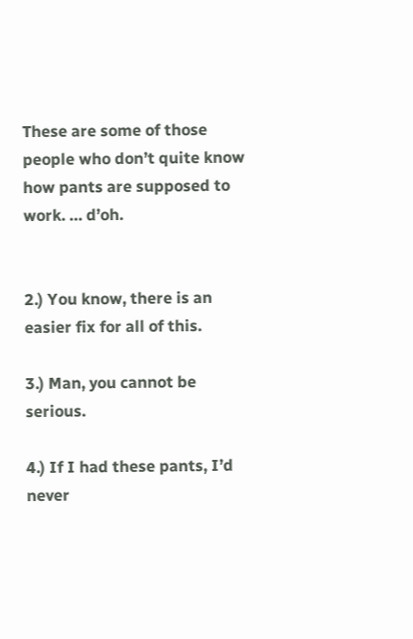These are some of those people who don’t quite know how pants are supposed to work. … d’oh.


2.) You know, there is an easier fix for all of this.

3.) Man, you cannot be serious.

4.) If I had these pants, I’d never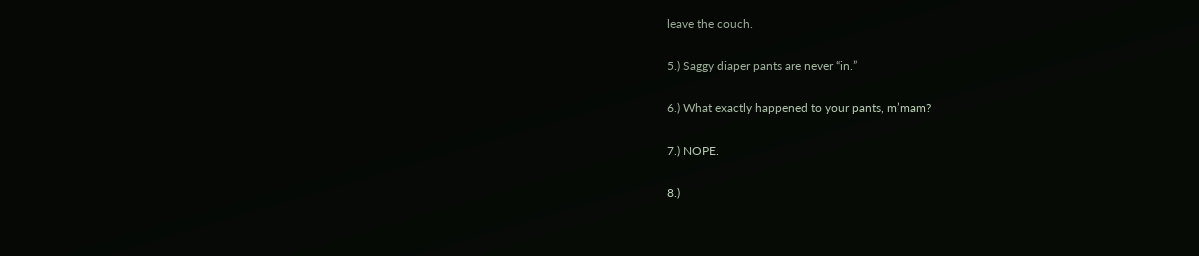leave the couch.

5.) Saggy diaper pants are never “in.”

6.) What exactly happened to your pants, m’mam?

7.) NOPE.

8.)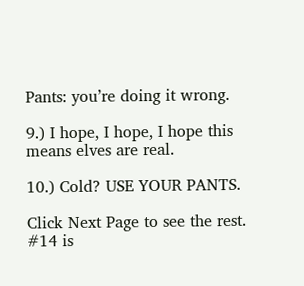Pants: you’re doing it wrong.

9.) I hope, I hope, I hope this means elves are real.

10.) Cold? USE YOUR PANTS.

Click Next Page to see the rest. #14 is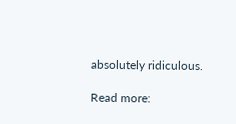absolutely ridiculous.

Read more: